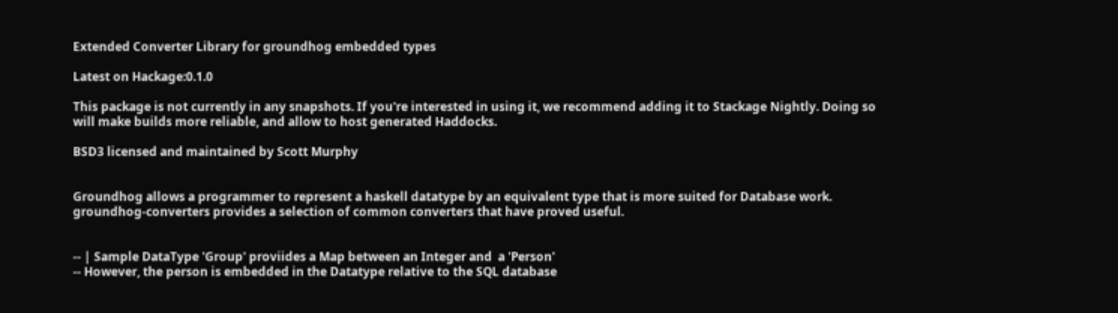Extended Converter Library for groundhog embedded types

Latest on Hackage:0.1.0

This package is not currently in any snapshots. If you're interested in using it, we recommend adding it to Stackage Nightly. Doing so will make builds more reliable, and allow to host generated Haddocks.

BSD3 licensed and maintained by Scott Murphy


Groundhog allows a programmer to represent a haskell datatype by an equivalent type that is more suited for Database work. groundhog-converters provides a selection of common converters that have proved useful.


-- | Sample DataType 'Group' proviides a Map between an Integer and  a 'Person'
-- However, the person is embedded in the Datatype relative to the SQL database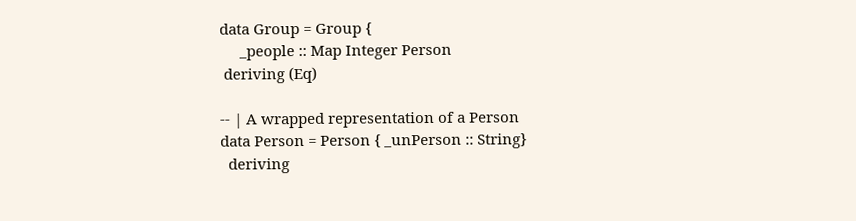data Group = Group {
     _people :: Map Integer Person
 deriving (Eq)

-- | A wrapped representation of a Person
data Person = Person { _unPerson :: String}
  deriving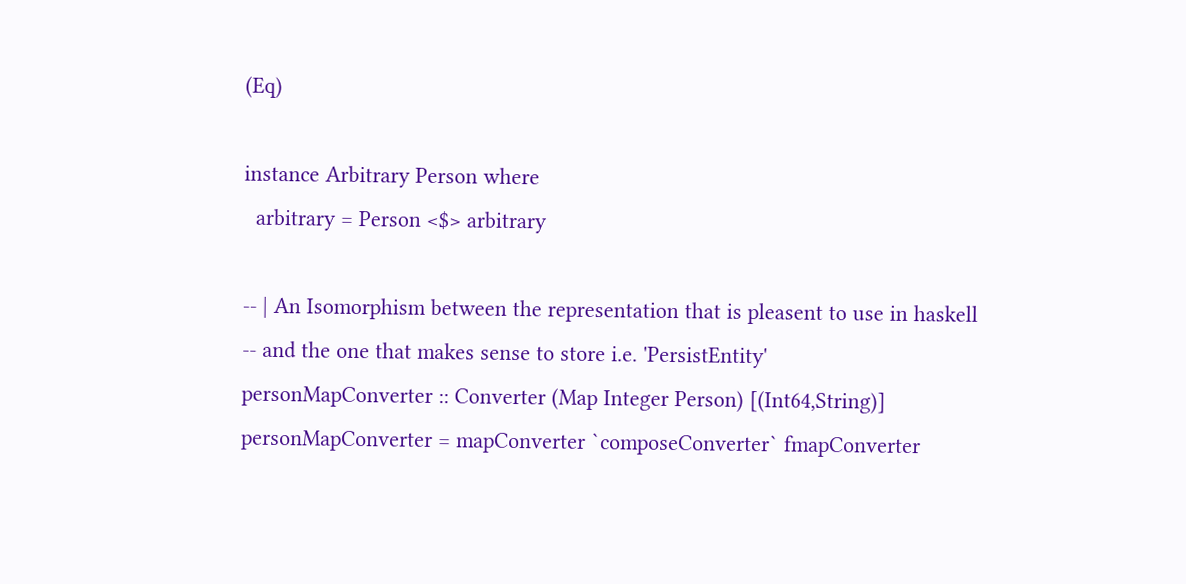(Eq)

instance Arbitrary Person where
  arbitrary = Person <$> arbitrary

-- | An Isomorphism between the representation that is pleasent to use in haskell
-- and the one that makes sense to store i.e. 'PersistEntity'
personMapConverter :: Converter (Map Integer Person) [(Int64,String)]
personMapConverter = mapConverter `composeConverter` fmapConverter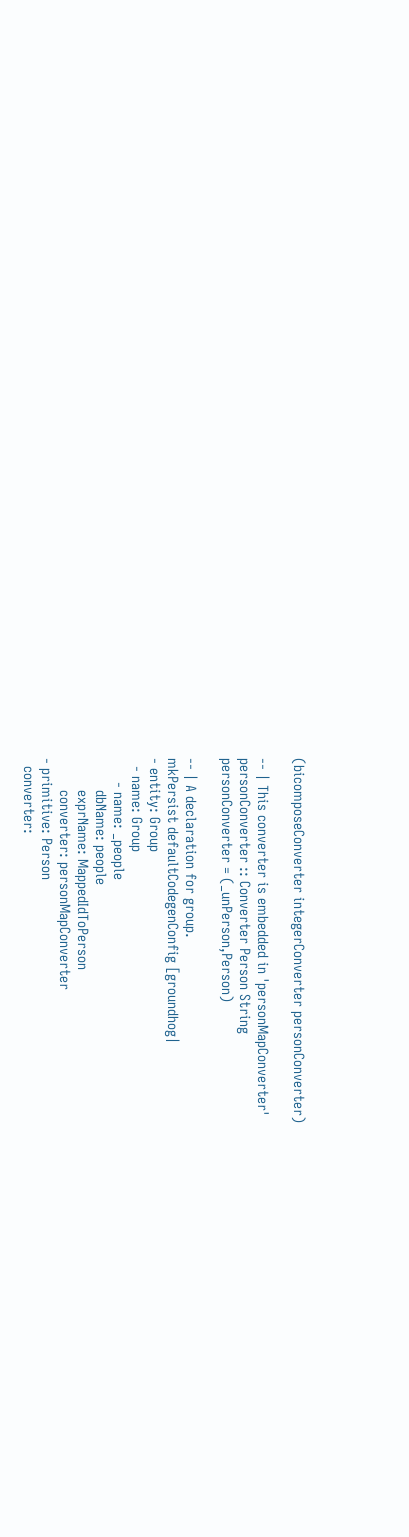(bicomposeConverter integerConverter personConverter)

-- | This converter is embedded in 'personMapConverter'
personConverter :: Converter Person String
personConverter = (_unPerson,Person)

-- | A declaration for group.
mkPersist defaultCodegenConfig [groundhog|
- entity: Group
  - name: Group
      - name: _people
        dbName: people
        exprName: MappedIdToPerson
        converter: personMapConverter
- primitive: Person
  converter: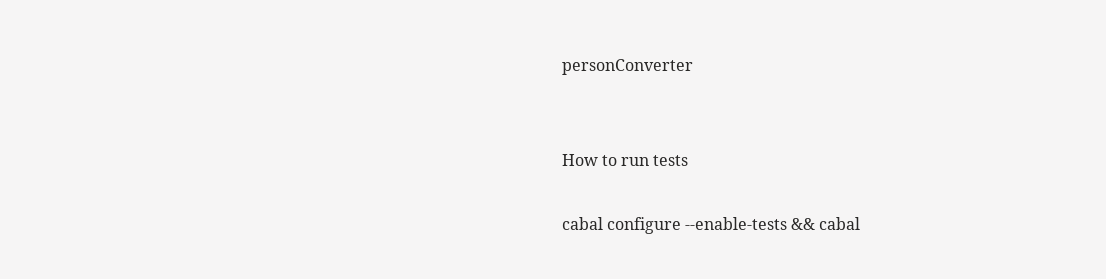personConverter


How to run tests

cabal configure --enable-tests && cabal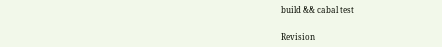build && cabal test


Revision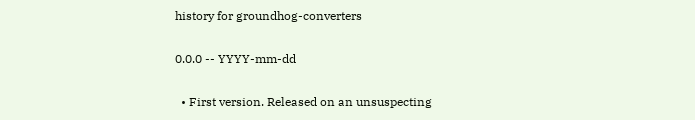history for groundhog-converters

0.0.0 -- YYYY-mm-dd

  • First version. Released on an unsuspecting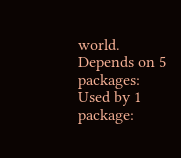world.
Depends on 5 packages:
Used by 1 package: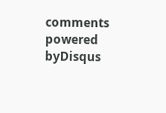comments powered byDisqus